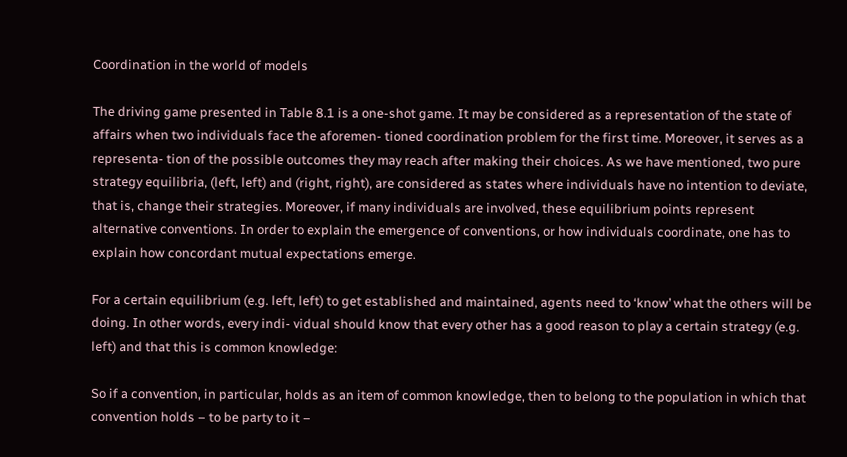Coordination in the world of models

The driving game presented in Table 8.1 is a one-shot game. It may be considered as a representation of the state of affairs when two individuals face the aforemen- tioned coordination problem for the first time. Moreover, it serves as a representa- tion of the possible outcomes they may reach after making their choices. As we have mentioned, two pure strategy equilibria, (left, left) and (right, right), are considered as states where individuals have no intention to deviate, that is, change their strategies. Moreover, if many individuals are involved, these equilibrium points represent alternative conventions. In order to explain the emergence of conventions, or how individuals coordinate, one has to explain how concordant mutual expectations emerge.

For a certain equilibrium (e.g. left, left) to get established and maintained, agents need to ‘know’ what the others will be doing. In other words, every indi- vidual should know that every other has a good reason to play a certain strategy (e.g. left) and that this is common knowledge:

So if a convention, in particular, holds as an item of common knowledge, then to belong to the population in which that convention holds – to be party to it –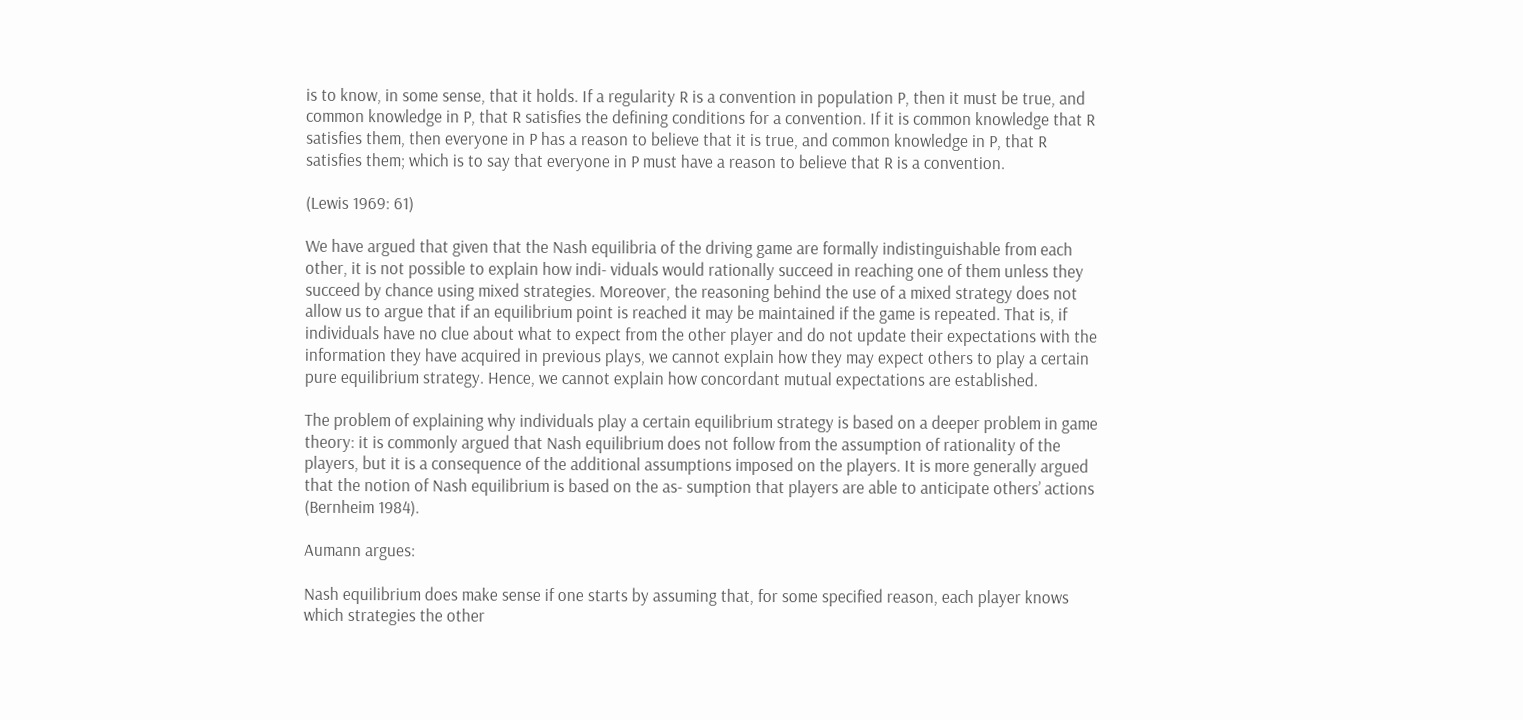is to know, in some sense, that it holds. If a regularity R is a convention in population P, then it must be true, and common knowledge in P, that R satisfies the defining conditions for a convention. If it is common knowledge that R satisfies them, then everyone in P has a reason to believe that it is true, and common knowledge in P, that R satisfies them; which is to say that everyone in P must have a reason to believe that R is a convention.

(Lewis 1969: 61)

We have argued that given that the Nash equilibria of the driving game are formally indistinguishable from each other, it is not possible to explain how indi- viduals would rationally succeed in reaching one of them unless they succeed by chance using mixed strategies. Moreover, the reasoning behind the use of a mixed strategy does not allow us to argue that if an equilibrium point is reached it may be maintained if the game is repeated. That is, if individuals have no clue about what to expect from the other player and do not update their expectations with the information they have acquired in previous plays, we cannot explain how they may expect others to play a certain pure equilibrium strategy. Hence, we cannot explain how concordant mutual expectations are established.

The problem of explaining why individuals play a certain equilibrium strategy is based on a deeper problem in game theory: it is commonly argued that Nash equilibrium does not follow from the assumption of rationality of the players, but it is a consequence of the additional assumptions imposed on the players. It is more generally argued that the notion of Nash equilibrium is based on the as- sumption that players are able to anticipate others’ actions (Bernheim 1984).

Aumann argues:

Nash equilibrium does make sense if one starts by assuming that, for some specified reason, each player knows which strategies the other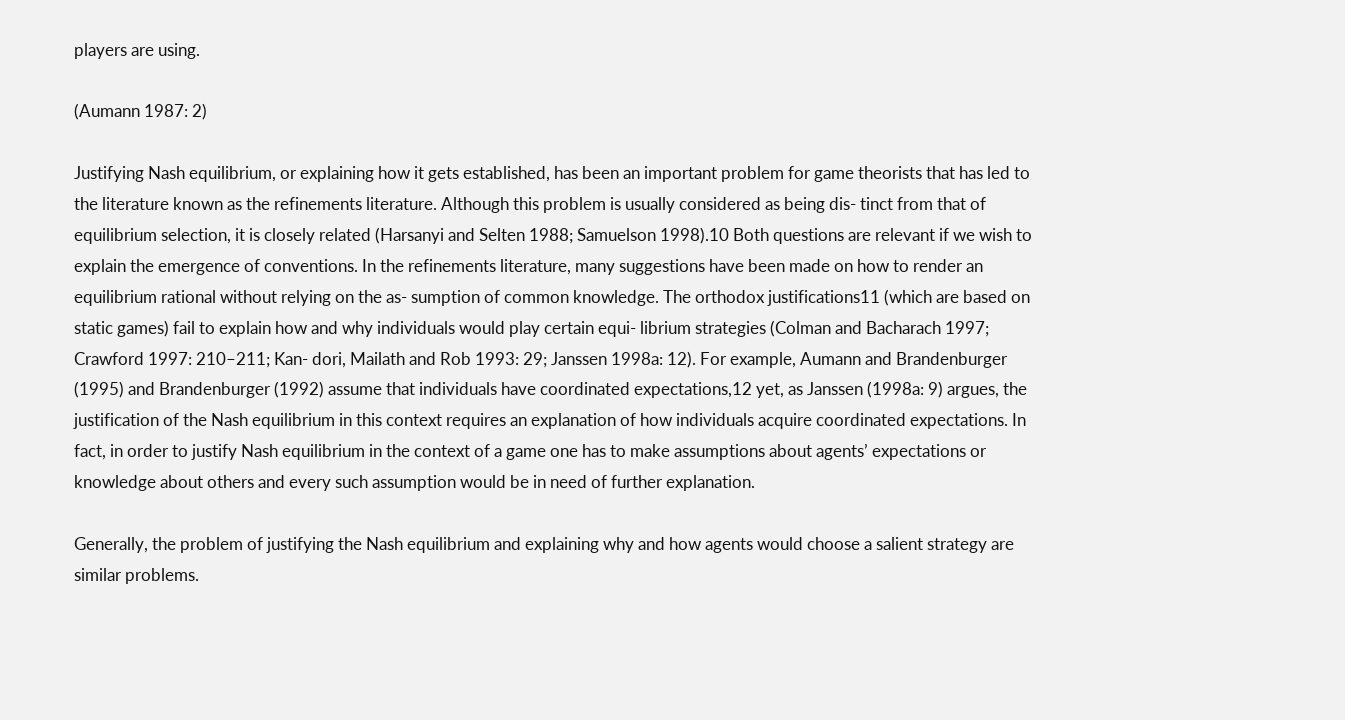players are using.

(Aumann 1987: 2)

Justifying Nash equilibrium, or explaining how it gets established, has been an important problem for game theorists that has led to the literature known as the refinements literature. Although this problem is usually considered as being dis- tinct from that of equilibrium selection, it is closely related (Harsanyi and Selten 1988; Samuelson 1998).10 Both questions are relevant if we wish to explain the emergence of conventions. In the refinements literature, many suggestions have been made on how to render an equilibrium rational without relying on the as- sumption of common knowledge. The orthodox justifications11 (which are based on static games) fail to explain how and why individuals would play certain equi- librium strategies (Colman and Bacharach 1997; Crawford 1997: 210–211; Kan- dori, Mailath and Rob 1993: 29; Janssen 1998a: 12). For example, Aumann and Brandenburger (1995) and Brandenburger (1992) assume that individuals have coordinated expectations,12 yet, as Janssen (1998a: 9) argues, the justification of the Nash equilibrium in this context requires an explanation of how individuals acquire coordinated expectations. In fact, in order to justify Nash equilibrium in the context of a game one has to make assumptions about agents’ expectations or knowledge about others and every such assumption would be in need of further explanation.

Generally, the problem of justifying the Nash equilibrium and explaining why and how agents would choose a salient strategy are similar problems.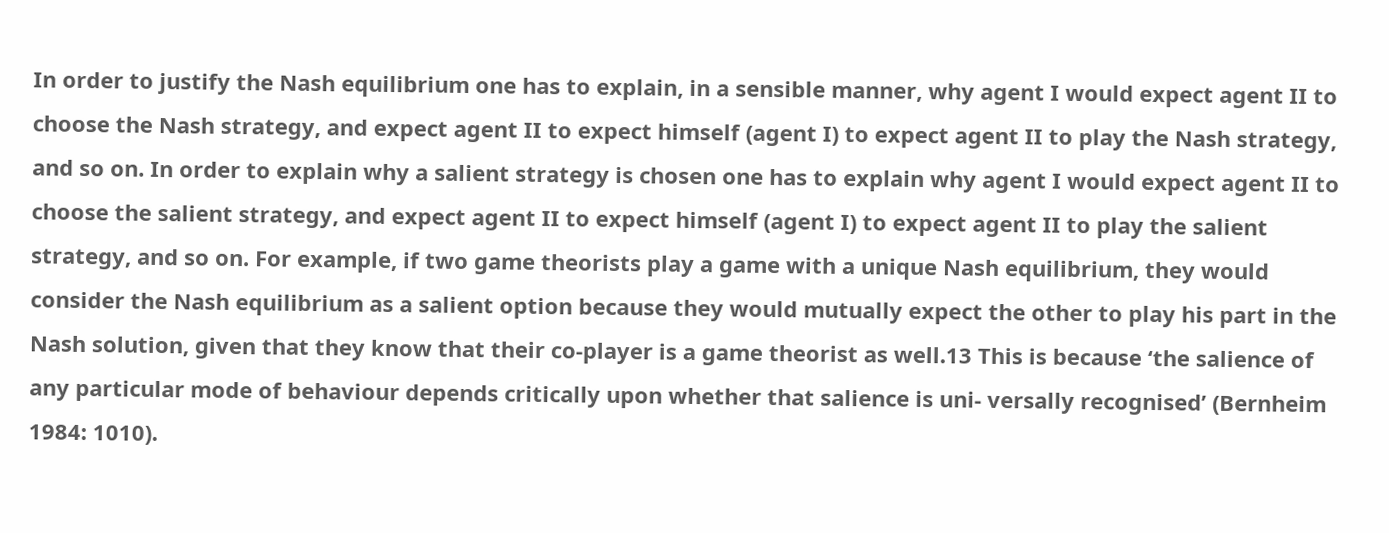In order to justify the Nash equilibrium one has to explain, in a sensible manner, why agent I would expect agent II to choose the Nash strategy, and expect agent II to expect himself (agent I) to expect agent II to play the Nash strategy, and so on. In order to explain why a salient strategy is chosen one has to explain why agent I would expect agent II to choose the salient strategy, and expect agent II to expect himself (agent I) to expect agent II to play the salient strategy, and so on. For example, if two game theorists play a game with a unique Nash equilibrium, they would consider the Nash equilibrium as a salient option because they would mutually expect the other to play his part in the Nash solution, given that they know that their co-player is a game theorist as well.13 This is because ‘the salience of any particular mode of behaviour depends critically upon whether that salience is uni- versally recognised’ (Bernheim 1984: 1010).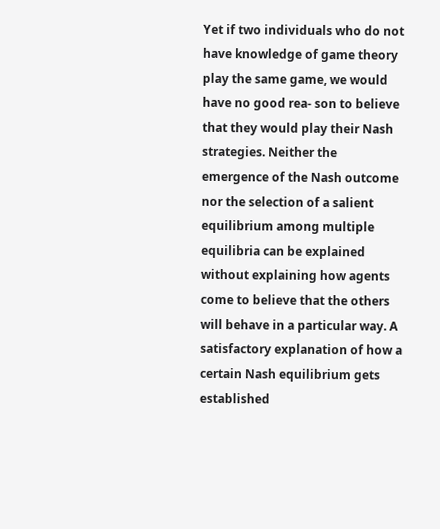Yet if two individuals who do not have knowledge of game theory play the same game, we would have no good rea- son to believe that they would play their Nash strategies. Neither the emergence of the Nash outcome nor the selection of a salient equilibrium among multiple equilibria can be explained without explaining how agents come to believe that the others will behave in a particular way. A satisfactory explanation of how a certain Nash equilibrium gets established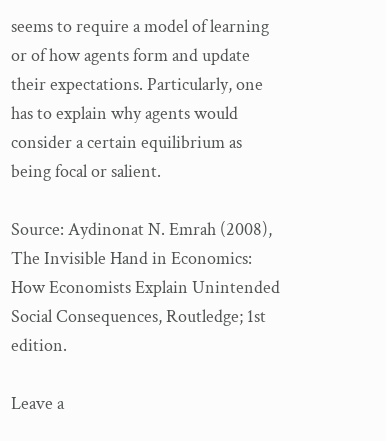seems to require a model of learning or of how agents form and update their expectations. Particularly, one has to explain why agents would consider a certain equilibrium as being focal or salient.

Source: Aydinonat N. Emrah (2008), The Invisible Hand in Economics: How Economists Explain Unintended Social Consequences, Routledge; 1st edition.

Leave a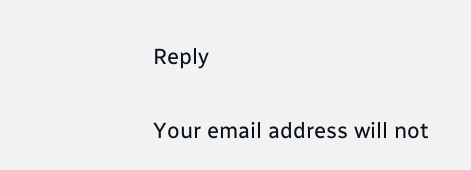Reply

Your email address will not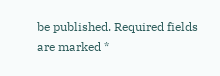be published. Required fields are marked *